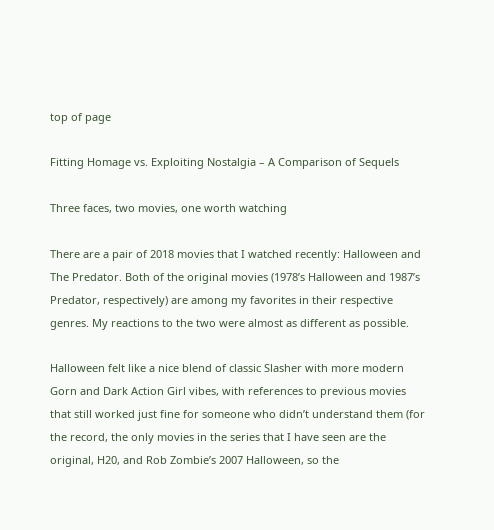top of page

Fitting Homage vs. Exploiting Nostalgia – A Comparison of Sequels

Three faces, two movies, one worth watching

There are a pair of 2018 movies that I watched recently: Halloween and The Predator. Both of the original movies (1978’s Halloween and 1987’s Predator, respectively) are among my favorites in their respective genres. My reactions to the two were almost as different as possible.

Halloween felt like a nice blend of classic Slasher with more modern Gorn and Dark Action Girl vibes, with references to previous movies that still worked just fine for someone who didn’t understand them (for the record, the only movies in the series that I have seen are the original, H20, and Rob Zombie’s 2007 Halloween, so the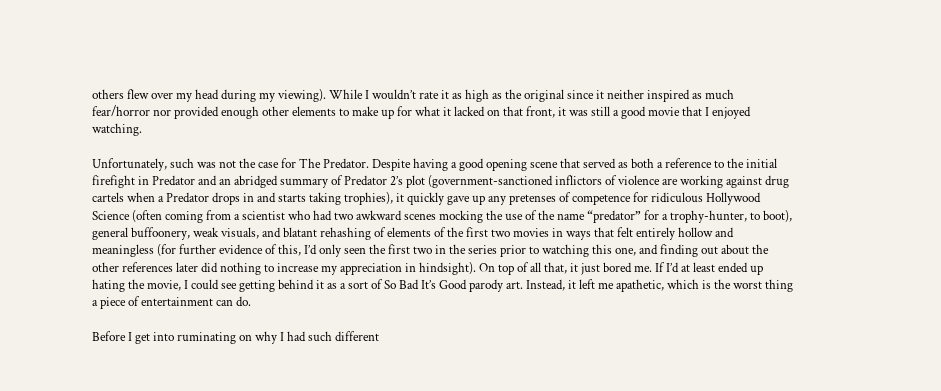others flew over my head during my viewing). While I wouldn’t rate it as high as the original since it neither inspired as much fear/horror nor provided enough other elements to make up for what it lacked on that front, it was still a good movie that I enjoyed watching.

Unfortunately, such was not the case for The Predator. Despite having a good opening scene that served as both a reference to the initial firefight in Predator and an abridged summary of Predator 2’s plot (government-sanctioned inflictors of violence are working against drug cartels when a Predator drops in and starts taking trophies), it quickly gave up any pretenses of competence for ridiculous Hollywood Science (often coming from a scientist who had two awkward scenes mocking the use of the name “predator” for a trophy-hunter, to boot), general buffoonery, weak visuals, and blatant rehashing of elements of the first two movies in ways that felt entirely hollow and meaningless (for further evidence of this, I’d only seen the first two in the series prior to watching this one, and finding out about the other references later did nothing to increase my appreciation in hindsight). On top of all that, it just bored me. If I’d at least ended up hating the movie, I could see getting behind it as a sort of So Bad It’s Good parody art. Instead, it left me apathetic, which is the worst thing a piece of entertainment can do.

Before I get into ruminating on why I had such different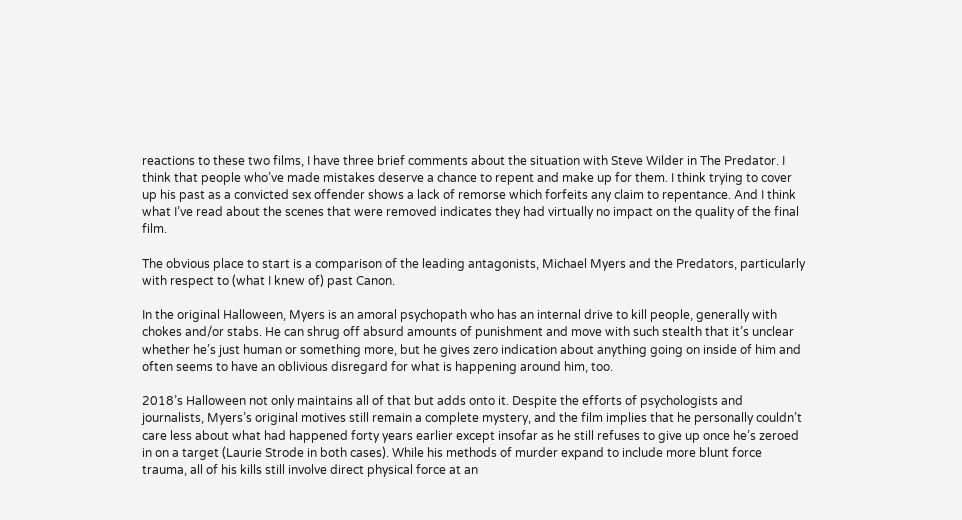reactions to these two films, I have three brief comments about the situation with Steve Wilder in The Predator. I think that people who’ve made mistakes deserve a chance to repent and make up for them. I think trying to cover up his past as a convicted sex offender shows a lack of remorse which forfeits any claim to repentance. And I think what I’ve read about the scenes that were removed indicates they had virtually no impact on the quality of the final film.

The obvious place to start is a comparison of the leading antagonists, Michael Myers and the Predators, particularly with respect to (what I knew of) past Canon.

In the original Halloween, Myers is an amoral psychopath who has an internal drive to kill people, generally with chokes and/or stabs. He can shrug off absurd amounts of punishment and move with such stealth that it’s unclear whether he’s just human or something more, but he gives zero indication about anything going on inside of him and often seems to have an oblivious disregard for what is happening around him, too.

2018’s Halloween not only maintains all of that but adds onto it. Despite the efforts of psychologists and journalists, Myers’s original motives still remain a complete mystery, and the film implies that he personally couldn’t care less about what had happened forty years earlier except insofar as he still refuses to give up once he’s zeroed in on a target (Laurie Strode in both cases). While his methods of murder expand to include more blunt force trauma, all of his kills still involve direct physical force at an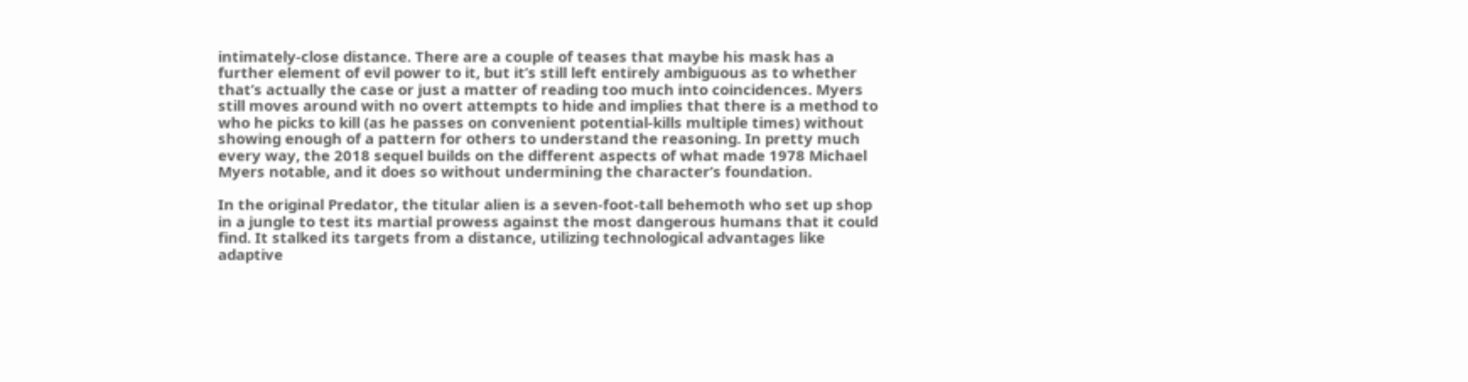intimately-close distance. There are a couple of teases that maybe his mask has a further element of evil power to it, but it’s still left entirely ambiguous as to whether that’s actually the case or just a matter of reading too much into coincidences. Myers still moves around with no overt attempts to hide and implies that there is a method to who he picks to kill (as he passes on convenient potential-kills multiple times) without showing enough of a pattern for others to understand the reasoning. In pretty much every way, the 2018 sequel builds on the different aspects of what made 1978 Michael Myers notable, and it does so without undermining the character’s foundation.

In the original Predator, the titular alien is a seven-foot-tall behemoth who set up shop in a jungle to test its martial prowess against the most dangerous humans that it could find. It stalked its targets from a distance, utilizing technological advantages like adaptive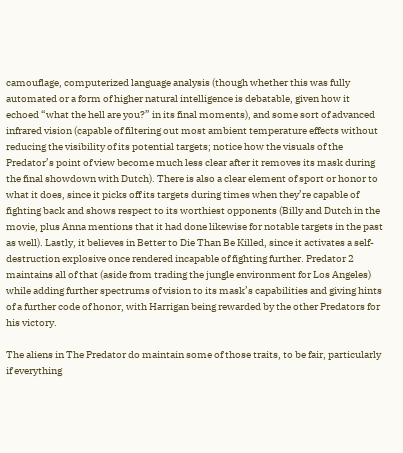camouflage, computerized language analysis (though whether this was fully automated or a form of higher natural intelligence is debatable, given how it echoed “what the hell are you?” in its final moments), and some sort of advanced infrared vision (capable of filtering out most ambient temperature effects without reducing the visibility of its potential targets; notice how the visuals of the Predator’s point of view become much less clear after it removes its mask during the final showdown with Dutch). There is also a clear element of sport or honor to what it does, since it picks off its targets during times when they’re capable of fighting back and shows respect to its worthiest opponents (Billy and Dutch in the movie, plus Anna mentions that it had done likewise for notable targets in the past as well). Lastly, it believes in Better to Die Than Be Killed, since it activates a self-destruction explosive once rendered incapable of fighting further. Predator 2 maintains all of that (aside from trading the jungle environment for Los Angeles) while adding further spectrums of vision to its mask’s capabilities and giving hints of a further code of honor, with Harrigan being rewarded by the other Predators for his victory.

The aliens in The Predator do maintain some of those traits, to be fair, particularly if everything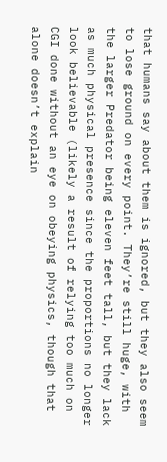that humans say about them is ignored, but they also seem to lose ground on every point. They’re still huge, with the larger Predator being eleven feet tall, but they lack as much physical presence since the proportions no longer look believable (likely a result of relying too much on CGI done without an eye on obeying physics, though that alone doesn’t explain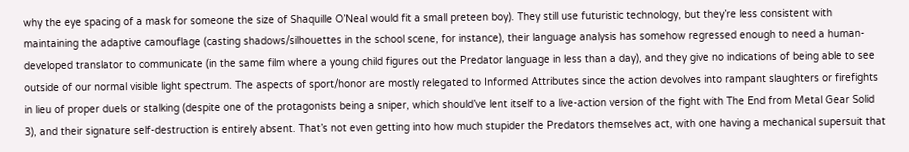why the eye spacing of a mask for someone the size of Shaquille O’Neal would fit a small preteen boy). They still use futuristic technology, but they’re less consistent with maintaining the adaptive camouflage (casting shadows/silhouettes in the school scene, for instance), their language analysis has somehow regressed enough to need a human-developed translator to communicate (in the same film where a young child figures out the Predator language in less than a day), and they give no indications of being able to see outside of our normal visible light spectrum. The aspects of sport/honor are mostly relegated to Informed Attributes since the action devolves into rampant slaughters or firefights in lieu of proper duels or stalking (despite one of the protagonists being a sniper, which should’ve lent itself to a live-action version of the fight with The End from Metal Gear Solid 3), and their signature self-destruction is entirely absent. That’s not even getting into how much stupider the Predators themselves act, with one having a mechanical supersuit that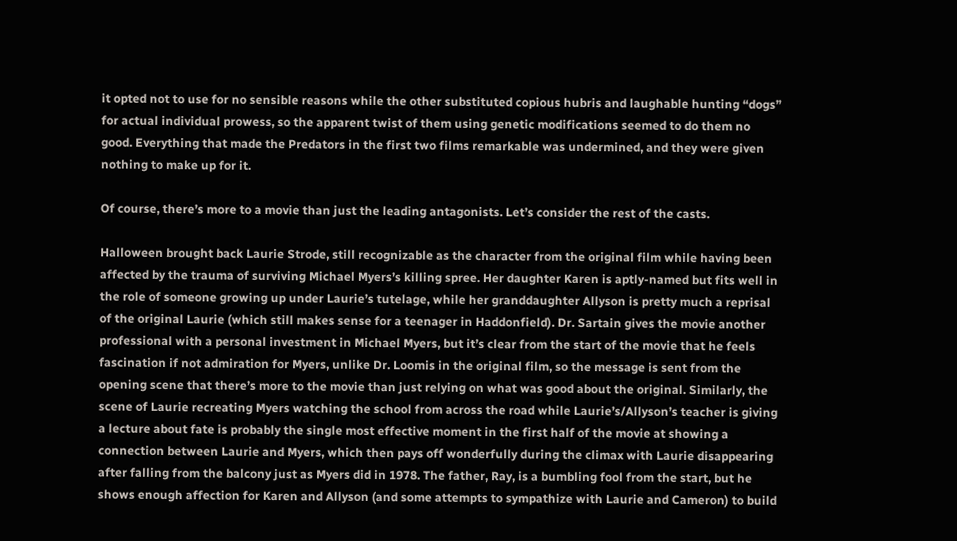it opted not to use for no sensible reasons while the other substituted copious hubris and laughable hunting “dogs” for actual individual prowess, so the apparent twist of them using genetic modifications seemed to do them no good. Everything that made the Predators in the first two films remarkable was undermined, and they were given nothing to make up for it.

Of course, there’s more to a movie than just the leading antagonists. Let’s consider the rest of the casts.

Halloween brought back Laurie Strode, still recognizable as the character from the original film while having been affected by the trauma of surviving Michael Myers’s killing spree. Her daughter Karen is aptly-named but fits well in the role of someone growing up under Laurie’s tutelage, while her granddaughter Allyson is pretty much a reprisal of the original Laurie (which still makes sense for a teenager in Haddonfield). Dr. Sartain gives the movie another professional with a personal investment in Michael Myers, but it’s clear from the start of the movie that he feels fascination if not admiration for Myers, unlike Dr. Loomis in the original film, so the message is sent from the opening scene that there’s more to the movie than just relying on what was good about the original. Similarly, the scene of Laurie recreating Myers watching the school from across the road while Laurie’s/Allyson’s teacher is giving a lecture about fate is probably the single most effective moment in the first half of the movie at showing a connection between Laurie and Myers, which then pays off wonderfully during the climax with Laurie disappearing after falling from the balcony just as Myers did in 1978. The father, Ray, is a bumbling fool from the start, but he shows enough affection for Karen and Allyson (and some attempts to sympathize with Laurie and Cameron) to build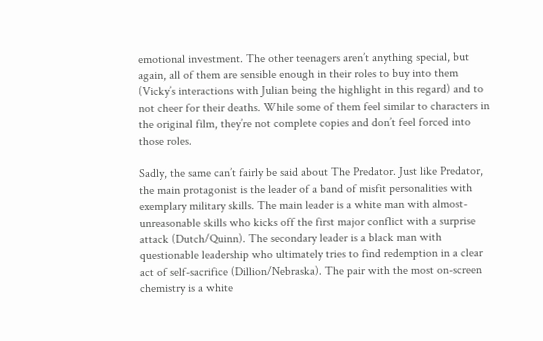emotional investment. The other teenagers aren’t anything special, but again, all of them are sensible enough in their roles to buy into them (Vicky’s interactions with Julian being the highlight in this regard) and to not cheer for their deaths. While some of them feel similar to characters in the original film, they’re not complete copies and don’t feel forced into those roles.

Sadly, the same can’t fairly be said about The Predator. Just like Predator, the main protagonist is the leader of a band of misfit personalities with exemplary military skills. The main leader is a white man with almost-unreasonable skills who kicks off the first major conflict with a surprise attack (Dutch/Quinn). The secondary leader is a black man with questionable leadership who ultimately tries to find redemption in a clear act of self-sacrifice (Dillion/Nebraska). The pair with the most on-screen chemistry is a white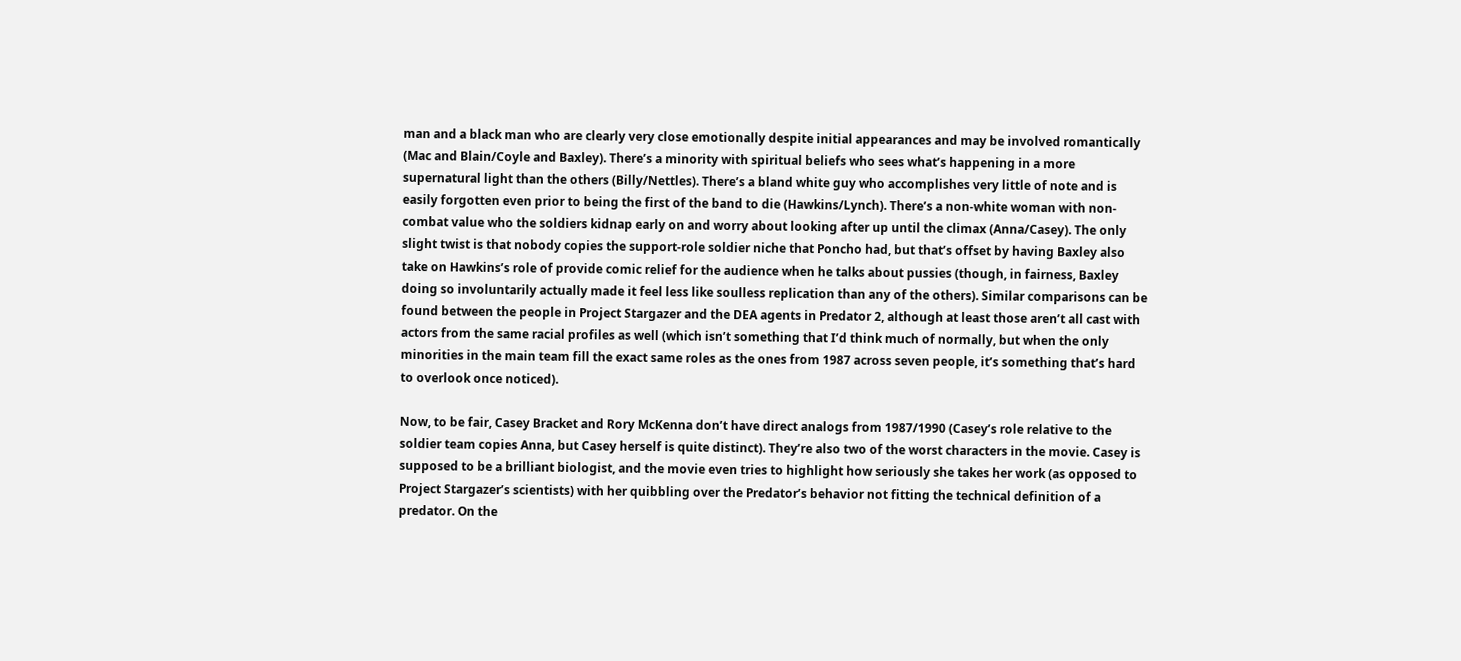man and a black man who are clearly very close emotionally despite initial appearances and may be involved romantically (Mac and Blain/Coyle and Baxley). There’s a minority with spiritual beliefs who sees what’s happening in a more supernatural light than the others (Billy/Nettles). There’s a bland white guy who accomplishes very little of note and is easily forgotten even prior to being the first of the band to die (Hawkins/Lynch). There’s a non-white woman with non-combat value who the soldiers kidnap early on and worry about looking after up until the climax (Anna/Casey). The only slight twist is that nobody copies the support-role soldier niche that Poncho had, but that’s offset by having Baxley also take on Hawkins’s role of provide comic relief for the audience when he talks about pussies (though, in fairness, Baxley doing so involuntarily actually made it feel less like soulless replication than any of the others). Similar comparisons can be found between the people in Project Stargazer and the DEA agents in Predator 2, although at least those aren’t all cast with actors from the same racial profiles as well (which isn’t something that I’d think much of normally, but when the only minorities in the main team fill the exact same roles as the ones from 1987 across seven people, it’s something that’s hard to overlook once noticed).

Now, to be fair, Casey Bracket and Rory McKenna don’t have direct analogs from 1987/1990 (Casey’s role relative to the soldier team copies Anna, but Casey herself is quite distinct). They’re also two of the worst characters in the movie. Casey is supposed to be a brilliant biologist, and the movie even tries to highlight how seriously she takes her work (as opposed to Project Stargazer’s scientists) with her quibbling over the Predator’s behavior not fitting the technical definition of a predator. On the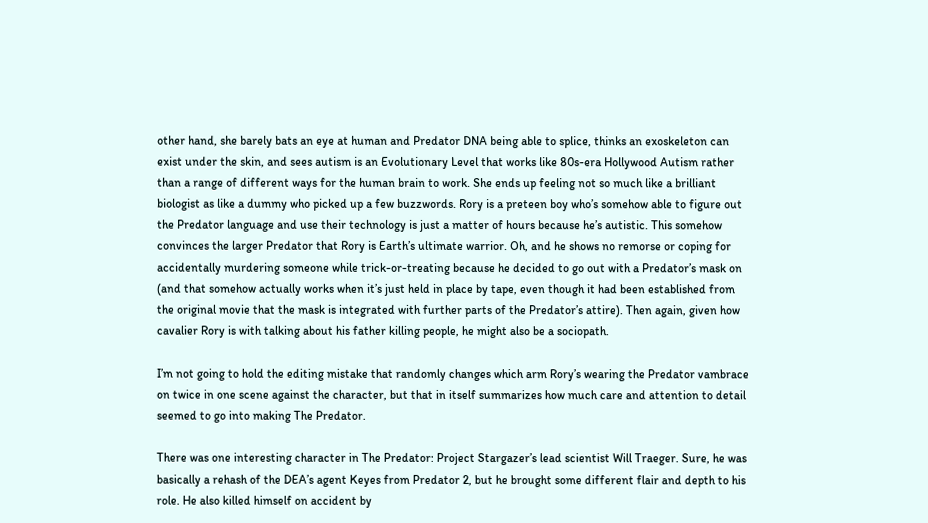other hand, she barely bats an eye at human and Predator DNA being able to splice, thinks an exoskeleton can exist under the skin, and sees autism is an Evolutionary Level that works like 80s-era Hollywood Autism rather than a range of different ways for the human brain to work. She ends up feeling not so much like a brilliant biologist as like a dummy who picked up a few buzzwords. Rory is a preteen boy who’s somehow able to figure out the Predator language and use their technology is just a matter of hours because he’s autistic. This somehow convinces the larger Predator that Rory is Earth’s ultimate warrior. Oh, and he shows no remorse or coping for accidentally murdering someone while trick-or-treating because he decided to go out with a Predator’s mask on (and that somehow actually works when it’s just held in place by tape, even though it had been established from the original movie that the mask is integrated with further parts of the Predator’s attire). Then again, given how cavalier Rory is with talking about his father killing people, he might also be a sociopath.

I’m not going to hold the editing mistake that randomly changes which arm Rory’s wearing the Predator vambrace on twice in one scene against the character, but that in itself summarizes how much care and attention to detail seemed to go into making The Predator.

There was one interesting character in The Predator: Project Stargazer’s lead scientist Will Traeger. Sure, he was basically a rehash of the DEA’s agent Keyes from Predator 2, but he brought some different flair and depth to his role. He also killed himself on accident by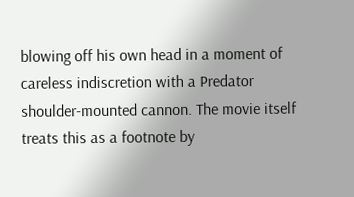blowing off his own head in a moment of careless indiscretion with a Predator shoulder-mounted cannon. The movie itself treats this as a footnote by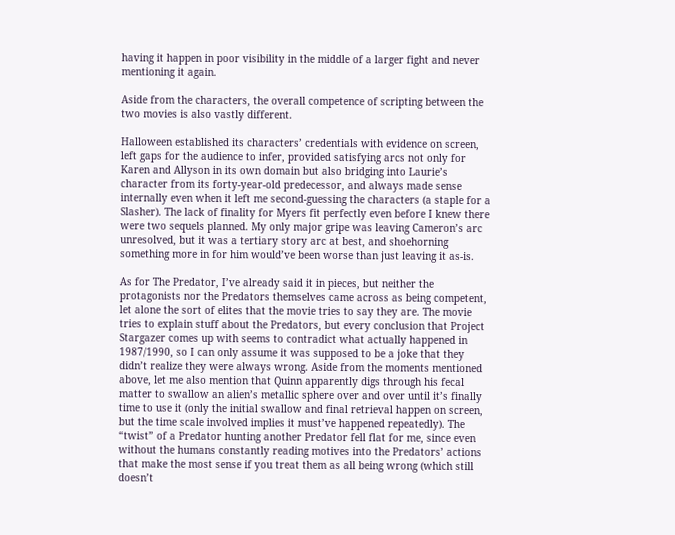having it happen in poor visibility in the middle of a larger fight and never mentioning it again.

Aside from the characters, the overall competence of scripting between the two movies is also vastly different.

Halloween established its characters’ credentials with evidence on screen, left gaps for the audience to infer, provided satisfying arcs not only for Karen and Allyson in its own domain but also bridging into Laurie’s character from its forty-year-old predecessor, and always made sense internally even when it left me second-guessing the characters (a staple for a Slasher). The lack of finality for Myers fit perfectly even before I knew there were two sequels planned. My only major gripe was leaving Cameron’s arc unresolved, but it was a tertiary story arc at best, and shoehorning something more in for him would’ve been worse than just leaving it as-is.

As for The Predator, I’ve already said it in pieces, but neither the protagonists nor the Predators themselves came across as being competent, let alone the sort of elites that the movie tries to say they are. The movie tries to explain stuff about the Predators, but every conclusion that Project Stargazer comes up with seems to contradict what actually happened in 1987/1990, so I can only assume it was supposed to be a joke that they didn’t realize they were always wrong. Aside from the moments mentioned above, let me also mention that Quinn apparently digs through his fecal matter to swallow an alien’s metallic sphere over and over until it’s finally time to use it (only the initial swallow and final retrieval happen on screen, but the time scale involved implies it must’ve happened repeatedly). The “twist” of a Predator hunting another Predator fell flat for me, since even without the humans constantly reading motives into the Predators’ actions that make the most sense if you treat them as all being wrong (which still doesn’t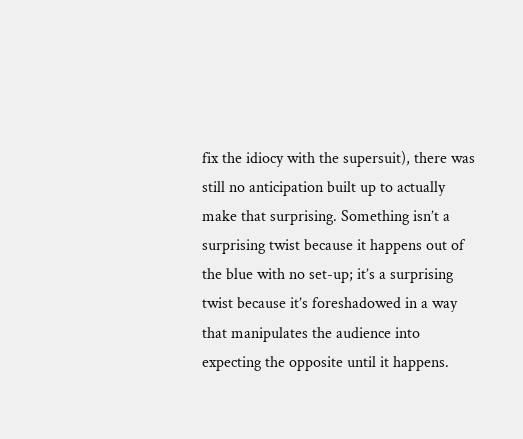fix the idiocy with the supersuit), there was still no anticipation built up to actually make that surprising. Something isn’t a surprising twist because it happens out of the blue with no set-up; it’s a surprising twist because it’s foreshadowed in a way that manipulates the audience into expecting the opposite until it happens.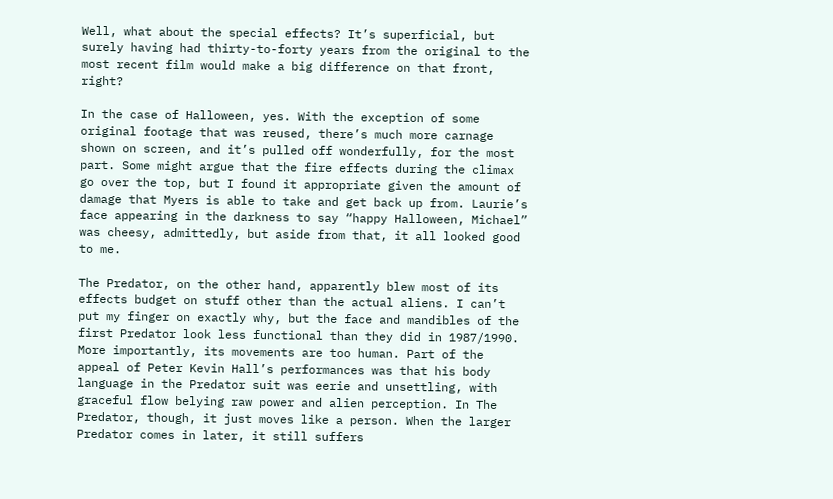Well, what about the special effects? It’s superficial, but surely having had thirty-to-forty years from the original to the most recent film would make a big difference on that front, right?

In the case of Halloween, yes. With the exception of some original footage that was reused, there’s much more carnage shown on screen, and it’s pulled off wonderfully, for the most part. Some might argue that the fire effects during the climax go over the top, but I found it appropriate given the amount of damage that Myers is able to take and get back up from. Laurie’s face appearing in the darkness to say “happy Halloween, Michael” was cheesy, admittedly, but aside from that, it all looked good to me.

The Predator, on the other hand, apparently blew most of its effects budget on stuff other than the actual aliens. I can’t put my finger on exactly why, but the face and mandibles of the first Predator look less functional than they did in 1987/1990. More importantly, its movements are too human. Part of the appeal of Peter Kevin Hall’s performances was that his body language in the Predator suit was eerie and unsettling, with graceful flow belying raw power and alien perception. In The Predator, though, it just moves like a person. When the larger Predator comes in later, it still suffers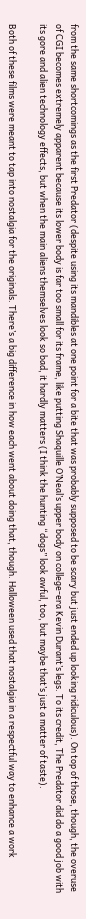from the same shortcomings as the first Predator (despite using its mandibles at one point for a bite that was probably supposed to be scary but just ended up looking ridiculous). On top of those, though, the overuse of CGI becomes extremely apparent because its lower body is far too small for its frame, like putting Shaquille O’Neal’s upper body on college-era Kevin Durant’s legs. To its credit, The Predator did do a good job with its gore and alien technology effects, but when the main aliens themselves look so bad, it hardly matters (I think the hunting “dogs” look awful, too, but maybe that’s just a matter of taste).

Both of these films were meant to tap into nostalgia for the originals. There’s a big difference in how each went about doing that, though. Halloween used that nostalgia in a respectful way to enhance a work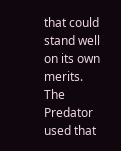that could stand well on its own merits. The Predator used that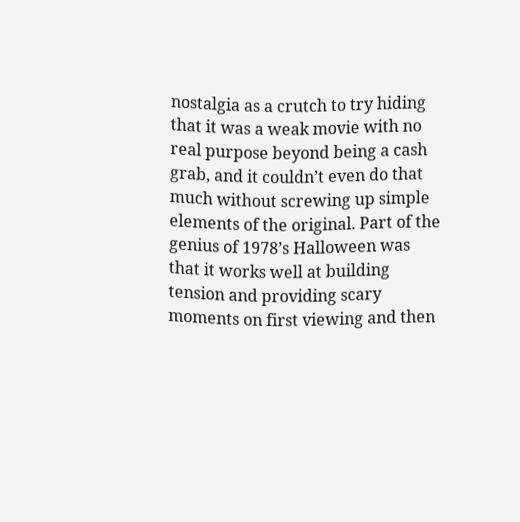nostalgia as a crutch to try hiding that it was a weak movie with no real purpose beyond being a cash grab, and it couldn’t even do that much without screwing up simple elements of the original. Part of the genius of 1978’s Halloween was that it works well at building tension and providing scary moments on first viewing and then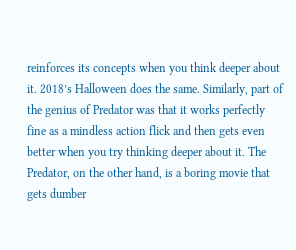reinforces its concepts when you think deeper about it. 2018’s Halloween does the same. Similarly, part of the genius of Predator was that it works perfectly fine as a mindless action flick and then gets even better when you try thinking deeper about it. The Predator, on the other hand, is a boring movie that gets dumber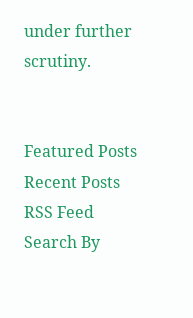under further scrutiny.


Featured Posts
Recent Posts
RSS Feed
Search By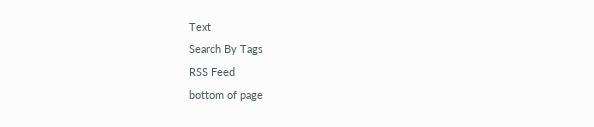Text
Search By Tags
RSS Feed
bottom of page